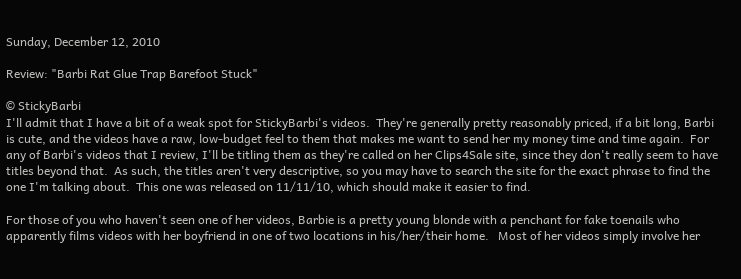Sunday, December 12, 2010

Review: "Barbi Rat Glue Trap Barefoot Stuck"

© StickyBarbi
I'll admit that I have a bit of a weak spot for StickyBarbi's videos.  They're generally pretty reasonably priced, if a bit long, Barbi is cute, and the videos have a raw, low-budget feel to them that makes me want to send her my money time and time again.  For any of Barbi's videos that I review, I'll be titling them as they're called on her Clips4Sale site, since they don't really seem to have titles beyond that.  As such, the titles aren't very descriptive, so you may have to search the site for the exact phrase to find the one I'm talking about.  This one was released on 11/11/10, which should make it easier to find.

For those of you who haven't seen one of her videos, Barbie is a pretty young blonde with a penchant for fake toenails who apparently films videos with her boyfriend in one of two locations in his/her/their home.   Most of her videos simply involve her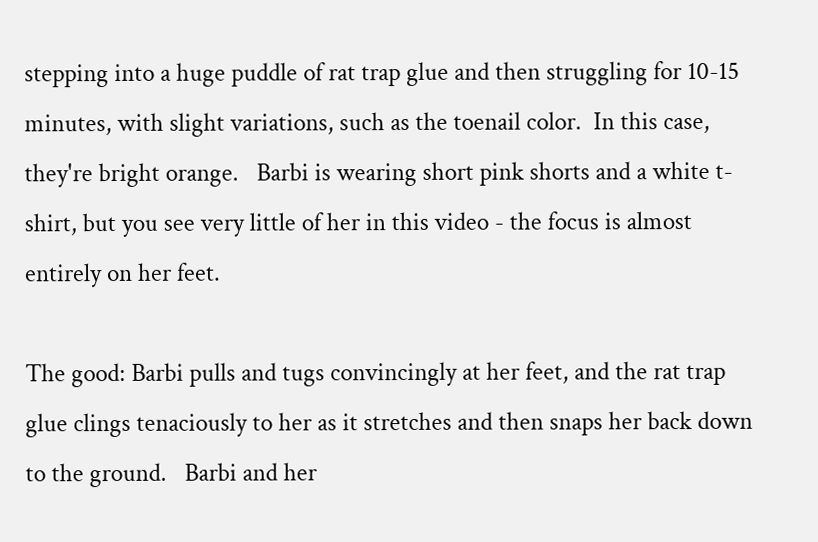stepping into a huge puddle of rat trap glue and then struggling for 10-15 minutes, with slight variations, such as the toenail color.  In this case, they're bright orange.   Barbi is wearing short pink shorts and a white t-shirt, but you see very little of her in this video - the focus is almost entirely on her feet.

The good: Barbi pulls and tugs convincingly at her feet, and the rat trap glue clings tenaciously to her as it stretches and then snaps her back down to the ground.   Barbi and her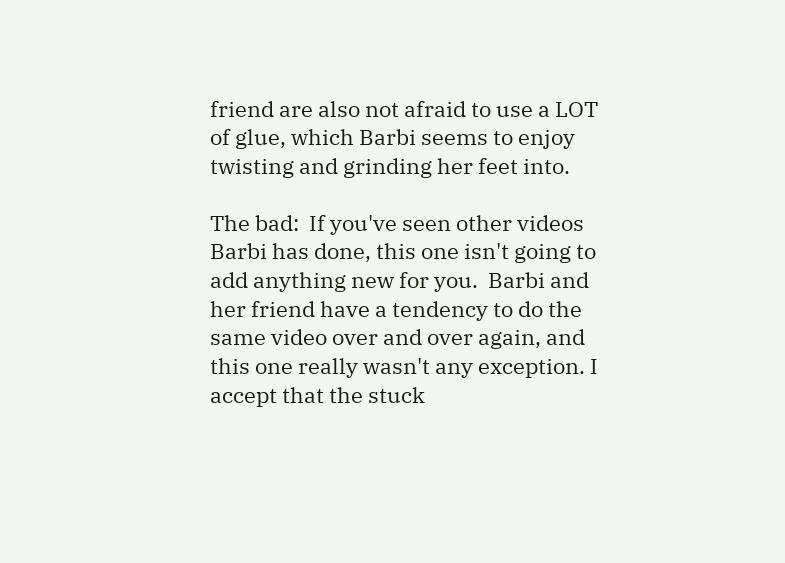friend are also not afraid to use a LOT of glue, which Barbi seems to enjoy twisting and grinding her feet into.

The bad:  If you've seen other videos Barbi has done, this one isn't going to add anything new for you.  Barbi and her friend have a tendency to do the same video over and over again, and this one really wasn't any exception. I accept that the stuck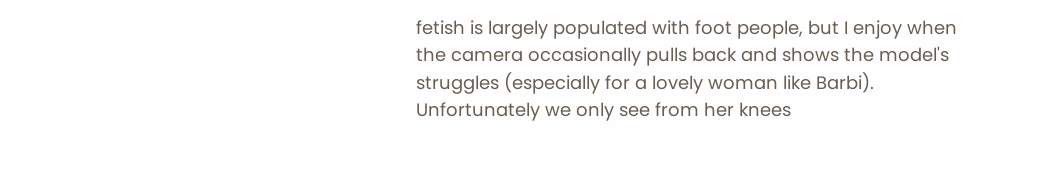fetish is largely populated with foot people, but I enjoy when the camera occasionally pulls back and shows the model's struggles (especially for a lovely woman like Barbi).  Unfortunately we only see from her knees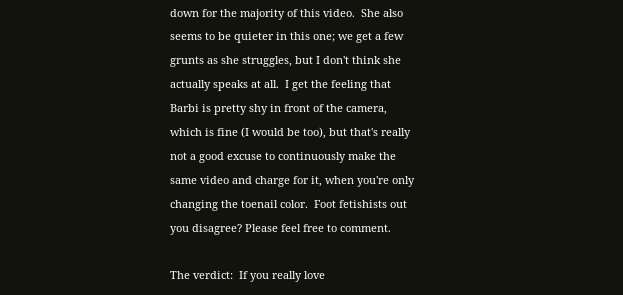down for the majority of this video.  She also seems to be quieter in this one; we get a few grunts as she struggles, but I don't think she actually speaks at all.  I get the feeling that Barbi is pretty shy in front of the camera, which is fine (I would be too), but that's really not a good excuse to continuously make the same video and charge for it, when you're only changing the toenail color.  Foot fetishists out you disagree? Please feel free to comment.

The verdict:  If you really love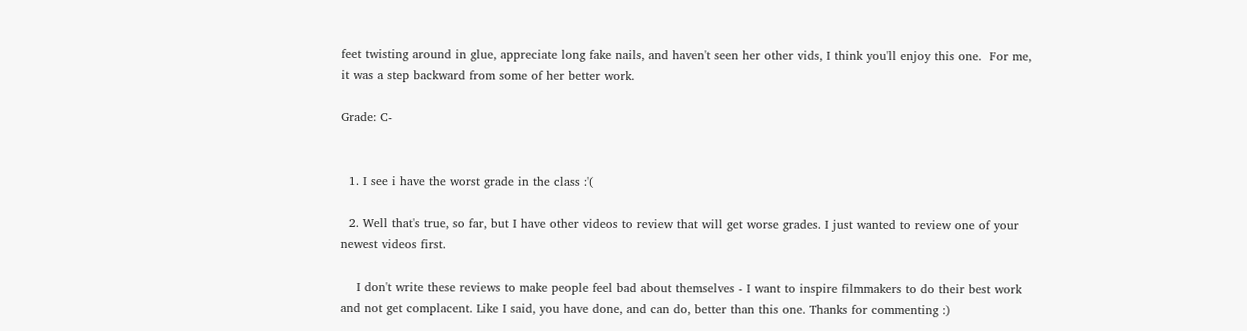feet twisting around in glue, appreciate long fake nails, and haven't seen her other vids, I think you'll enjoy this one.  For me, it was a step backward from some of her better work.

Grade: C-


  1. I see i have the worst grade in the class :'(

  2. Well that's true, so far, but I have other videos to review that will get worse grades. I just wanted to review one of your newest videos first.

    I don't write these reviews to make people feel bad about themselves - I want to inspire filmmakers to do their best work and not get complacent. Like I said, you have done, and can do, better than this one. Thanks for commenting :)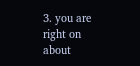3. you are right on about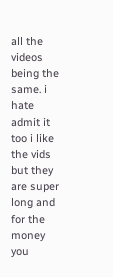all the videos being the same. i hate admit it too i like the vids but they are super long and for the money you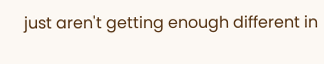just aren't getting enough different in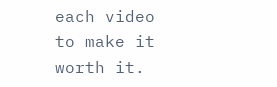each video to make it worth it.